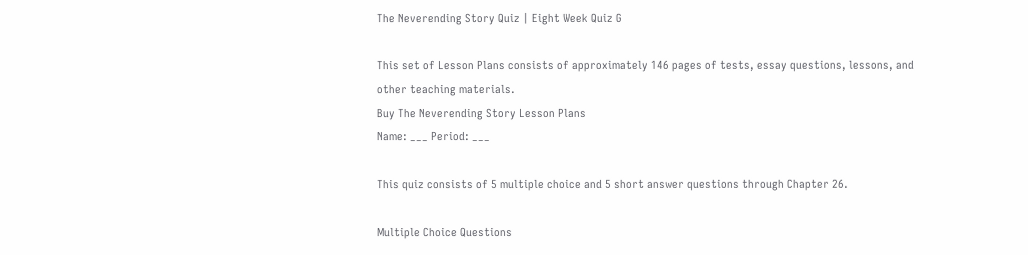The Neverending Story Quiz | Eight Week Quiz G

This set of Lesson Plans consists of approximately 146 pages of tests, essay questions, lessons, and other teaching materials.
Buy The Neverending Story Lesson Plans
Name: ___ Period: ___

This quiz consists of 5 multiple choice and 5 short answer questions through Chapter 26.

Multiple Choice Questions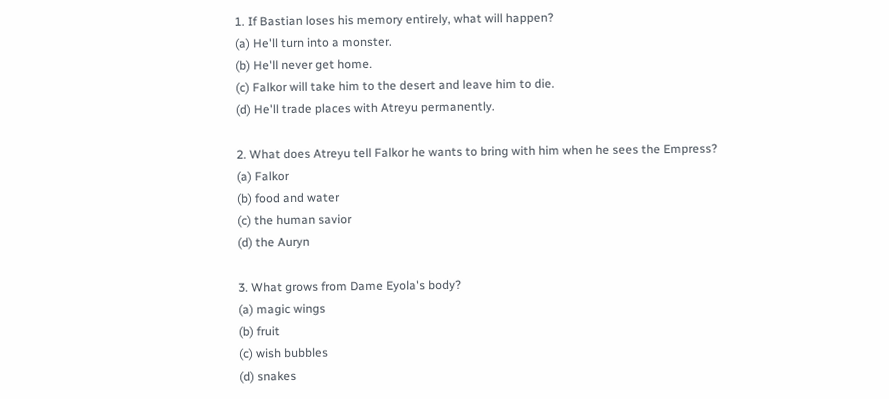1. If Bastian loses his memory entirely, what will happen?
(a) He'll turn into a monster.
(b) He'll never get home.
(c) Falkor will take him to the desert and leave him to die.
(d) He'll trade places with Atreyu permanently.

2. What does Atreyu tell Falkor he wants to bring with him when he sees the Empress?
(a) Falkor
(b) food and water
(c) the human savior
(d) the Auryn

3. What grows from Dame Eyola's body?
(a) magic wings
(b) fruit
(c) wish bubbles
(d) snakes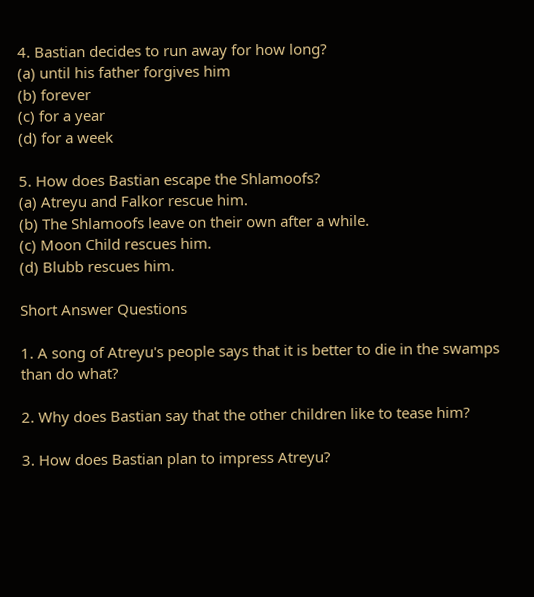4. Bastian decides to run away for how long?
(a) until his father forgives him
(b) forever
(c) for a year
(d) for a week

5. How does Bastian escape the Shlamoofs?
(a) Atreyu and Falkor rescue him.
(b) The Shlamoofs leave on their own after a while.
(c) Moon Child rescues him.
(d) Blubb rescues him.

Short Answer Questions

1. A song of Atreyu's people says that it is better to die in the swamps than do what?

2. Why does Bastian say that the other children like to tease him?

3. How does Bastian plan to impress Atreyu?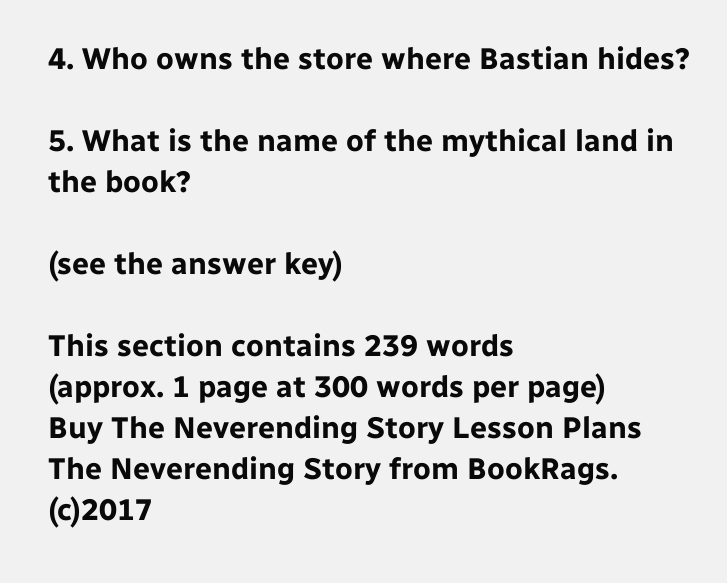4. Who owns the store where Bastian hides?

5. What is the name of the mythical land in the book?

(see the answer key)

This section contains 239 words
(approx. 1 page at 300 words per page)
Buy The Neverending Story Lesson Plans
The Neverending Story from BookRags. (c)2017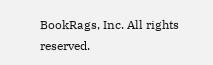BookRags, Inc. All rights reserved.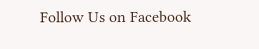Follow Us on Facebook